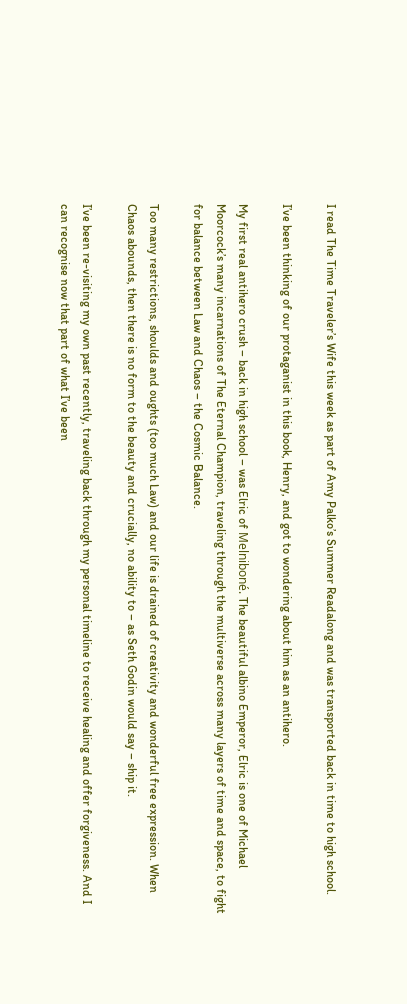I read The Time Traveler’s Wife this week as part of Amy Palko’s Summer Readalong and was transported back in time to high school.

I’ve been thinking of our protaganist in this book, Henry, and got to wondering about him as an antihero.

My first real antihero crush – back in high school – was Elric of Melniboné. The beautiful albino Emperor, Elric is one of Michael Moorcock’s many incarnations of The Eternal Champion, traveling through the multiverse across many layers of time and space, to fight for balance between Law and Chaos – the Cosmic Balance.

Too many restrictions, shoulds and oughts (too much Law) and our life is drained of creativity and wonderful free expression. When Chaos abounds, then there is no form to the beauty and crucially, no ability to – as Seth Godin would say – ship it.

I’ve been re-visiting my own past recently, traveling back through my personal timeline to receive healing and offer forgiveness. And I can recognise now that part of what I’ve been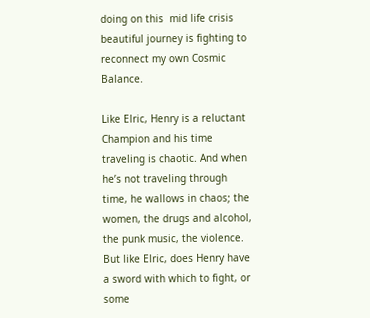doing on this  mid life crisis beautiful journey is fighting to reconnect my own Cosmic Balance.

Like Elric, Henry is a reluctant Champion and his time traveling is chaotic. And when he’s not traveling through time, he wallows in chaos; the women, the drugs and alcohol, the punk music, the violence. But like Elric, does Henry have a sword with which to fight, or some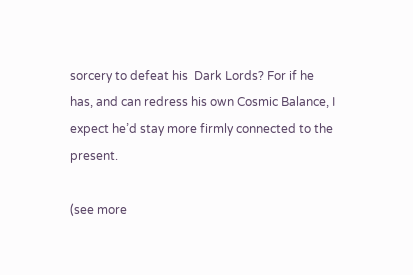sorcery to defeat his  Dark Lords? For if he has, and can redress his own Cosmic Balance, I expect he’d stay more firmly connected to the present.

(see more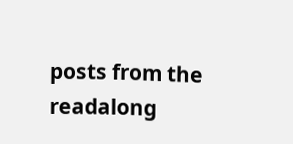posts from the readalong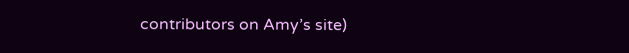contributors on Amy’s site)